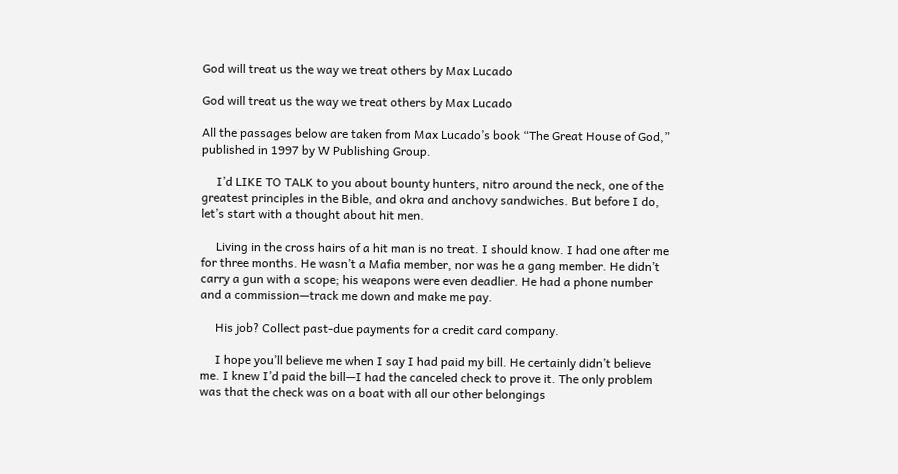God will treat us the way we treat others by Max Lucado

God will treat us the way we treat others by Max Lucado

All the passages below are taken from Max Lucado’s book “The Great House of God,” published in 1997 by W Publishing Group.

     I’d LIKE TO TALK to you about bounty hunters, nitro around the neck, one of the greatest principles in the Bible, and okra and anchovy sandwiches. But before I do, let’s start with a thought about hit men.

     Living in the cross hairs of a hit man is no treat. I should know. I had one after me for three months. He wasn’t a Mafia member, nor was he a gang member. He didn’t carry a gun with a scope; his weapons were even deadlier. He had a phone number and a commission—track me down and make me pay.

     His job? Collect past-due payments for a credit card company.

     I hope you’ll believe me when I say I had paid my bill. He certainly didn’t believe me. I knew I’d paid the bill—I had the canceled check to prove it. The only problem was that the check was on a boat with all our other belongings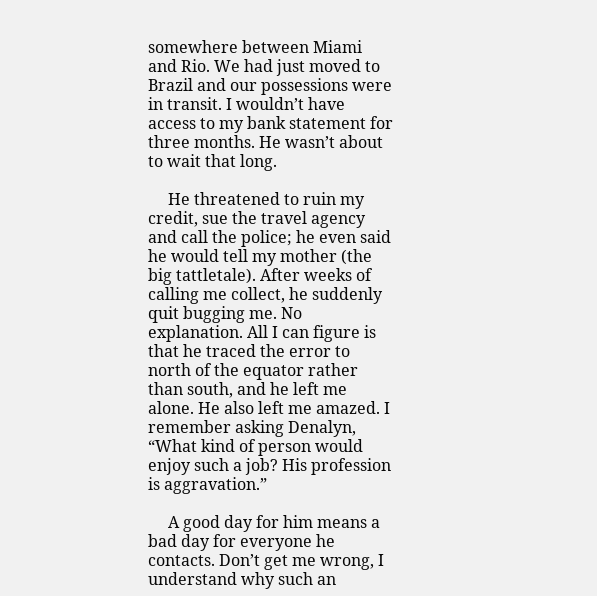somewhere between Miami and Rio. We had just moved to Brazil and our possessions were in transit. I wouldn’t have access to my bank statement for three months. He wasn’t about to wait that long.

     He threatened to ruin my credit, sue the travel agency and call the police; he even said he would tell my mother (the big tattletale). After weeks of calling me collect, he suddenly quit bugging me. No explanation. All I can figure is that he traced the error to north of the equator rather than south, and he left me alone. He also left me amazed. I remember asking Denalyn, “What kind of person would enjoy such a job? His profession is aggravation.”

     A good day for him means a bad day for everyone he contacts. Don’t get me wrong, I understand why such an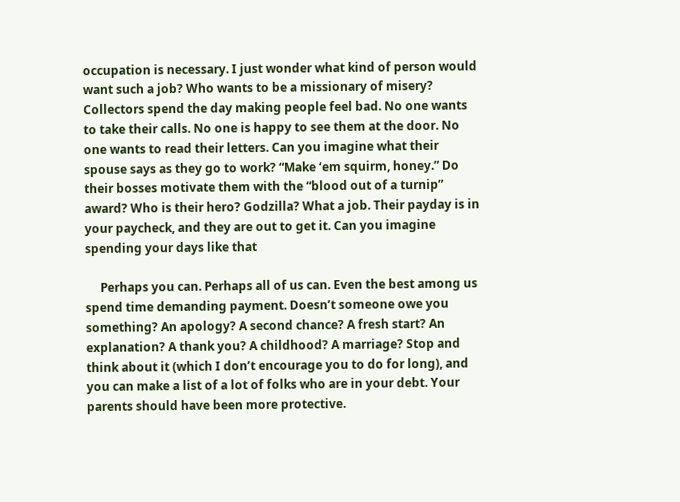occupation is necessary. I just wonder what kind of person would want such a job? Who wants to be a missionary of misery? Collectors spend the day making people feel bad. No one wants to take their calls. No one is happy to see them at the door. No one wants to read their letters. Can you imagine what their spouse says as they go to work? “Make ‘em squirm, honey.” Do their bosses motivate them with the “blood out of a turnip” award? Who is their hero? Godzilla? What a job. Their payday is in your paycheck, and they are out to get it. Can you imagine spending your days like that

     Perhaps you can. Perhaps all of us can. Even the best among us spend time demanding payment. Doesn’t someone owe you something? An apology? A second chance? A fresh start? An explanation? A thank you? A childhood? A marriage? Stop and think about it (which I don’t encourage you to do for long), and you can make a list of a lot of folks who are in your debt. Your parents should have been more protective.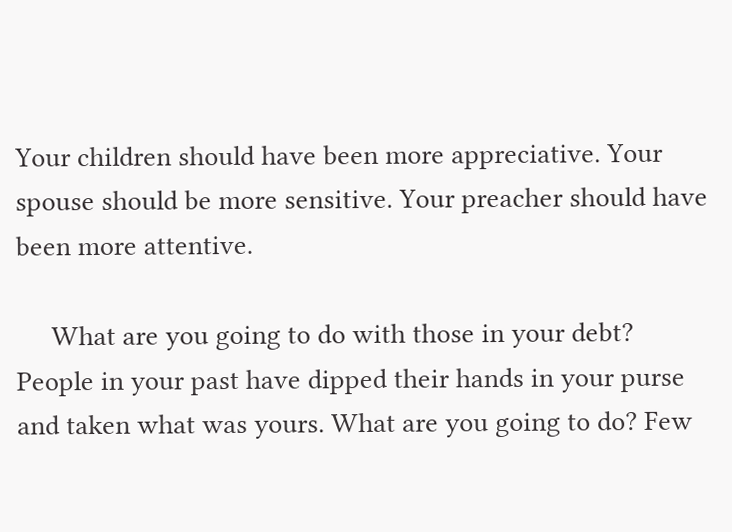Your children should have been more appreciative. Your spouse should be more sensitive. Your preacher should have been more attentive.

     What are you going to do with those in your debt? People in your past have dipped their hands in your purse and taken what was yours. What are you going to do? Few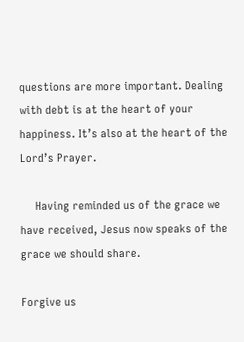questions are more important. Dealing with debt is at the heart of your happiness. It’s also at the heart of the Lord’s Prayer.

     Having reminded us of the grace we have received, Jesus now speaks of the grace we should share.

Forgive us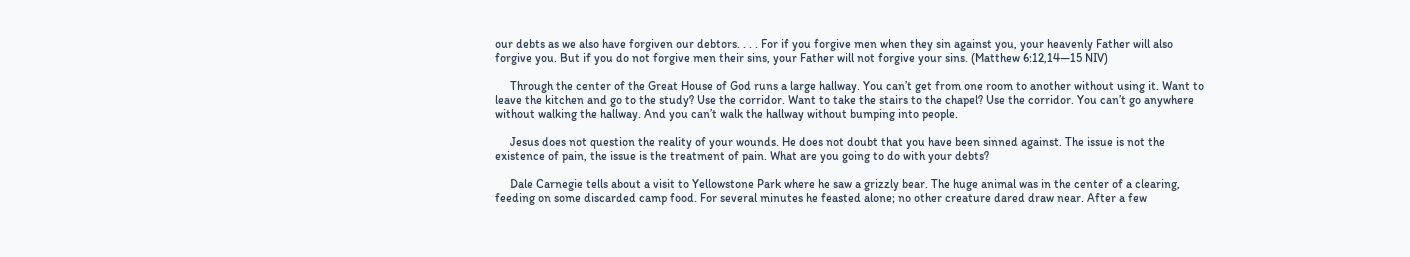our debts as we also have forgiven our debtors. . . . For if you forgive men when they sin against you, your heavenly Father will also forgive you. But if you do not forgive men their sins, your Father will not forgive your sins. (Matthew 6:12,14—15 NIV)

     Through the center of the Great House of God runs a large hallway. You can’t get from one room to another without using it. Want to leave the kitchen and go to the study? Use the corridor. Want to take the stairs to the chapel? Use the corridor. You can’t go anywhere without walking the hallway. And you can’t walk the hallway without bumping into people.

     Jesus does not question the reality of your wounds. He does not doubt that you have been sinned against. The issue is not the existence of pain, the issue is the treatment of pain. What are you going to do with your debts?

     Dale Carnegie tells about a visit to Yellowstone Park where he saw a grizzly bear. The huge animal was in the center of a clearing, feeding on some discarded camp food. For several minutes he feasted alone; no other creature dared draw near. After a few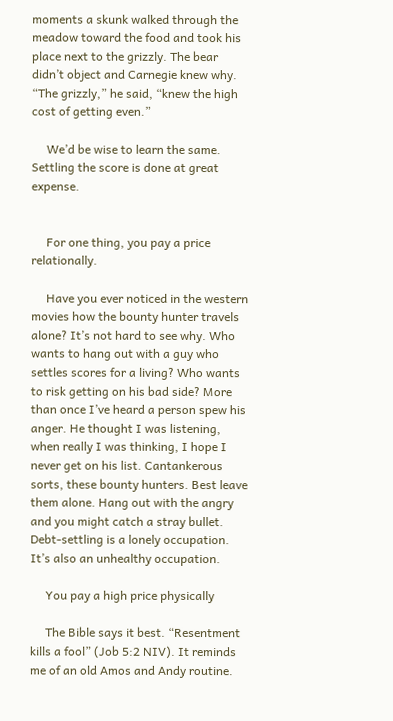moments a skunk walked through the meadow toward the food and took his place next to the grizzly. The bear didn’t object and Carnegie knew why. “The grizzly,” he said, “knew the high cost of getting even.”

     We’d be wise to learn the same. Settling the score is done at great expense.


     For one thing, you pay a price relationally.

     Have you ever noticed in the western movies how the bounty hunter travels alone? It’s not hard to see why. Who wants to hang out with a guy who settles scores for a living? Who wants to risk getting on his bad side? More than once I’ve heard a person spew his anger. He thought I was listening, when really I was thinking, I hope I never get on his list. Cantankerous sorts, these bounty hunters. Best leave them alone. Hang out with the angry and you might catch a stray bullet. Debt-settling is a lonely occupation. It’s also an unhealthy occupation.

     You pay a high price physically

     The Bible says it best. “Resentment kills a fool” (Job 5:2 NIV). It reminds me of an old Amos and Andy routine.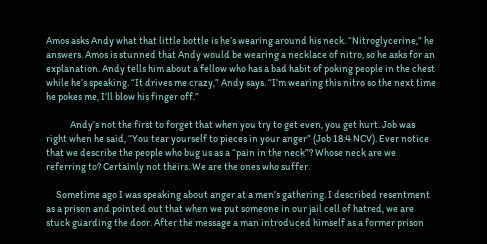Amos asks Andy what that little bottle is he’s wearing around his neck. “Nitroglycerine,” he answers. Amos is stunned that Andy would be wearing a necklace of nitro, so he asks for an explanation. Andy tells him about a fellow who has a bad habit of poking people in the chest while he’s speaking. “It drives me crazy,” Andy says. “I’m wearing this nitro so the next time he pokes me, I’ll blow his finger off.”

            Andy’s not the first to forget that when you try to get even, you get hurt. Job was right when he said, “You tear yourself to pieces in your anger” (Job 18:4 NCV). Ever notice that we describe the people who bug us as a “pain in the neck”? Whose neck are we referring to? Certainly not theirs. We are the ones who suffer.

     Sometime ago I was speaking about anger at a men’s gathering. I described resentment as a prison and pointed out that when we put someone in our jail cell of hatred, we are stuck guarding the door. After the message a man introduced himself as a former prison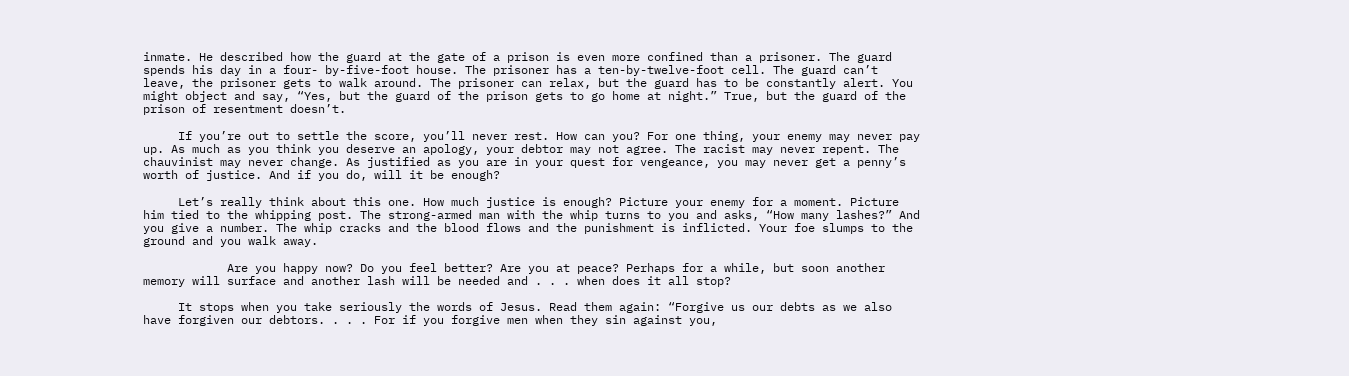inmate. He described how the guard at the gate of a prison is even more confined than a prisoner. The guard spends his day in a four- by-five-foot house. The prisoner has a ten-by-twelve-foot cell. The guard can’t leave, the prisoner gets to walk around. The prisoner can relax, but the guard has to be constantly alert. You might object and say, “Yes, but the guard of the prison gets to go home at night.” True, but the guard of the prison of resentment doesn’t.

     If you’re out to settle the score, you’ll never rest. How can you? For one thing, your enemy may never pay up. As much as you think you deserve an apology, your debtor may not agree. The racist may never repent. The chauvinist may never change. As justified as you are in your quest for vengeance, you may never get a penny’s worth of justice. And if you do, will it be enough?

     Let’s really think about this one. How much justice is enough? Picture your enemy for a moment. Picture him tied to the whipping post. The strong-armed man with the whip turns to you and asks, “How many lashes?” And you give a number. The whip cracks and the blood flows and the punishment is inflicted. Your foe slumps to the ground and you walk away.

            Are you happy now? Do you feel better? Are you at peace? Perhaps for a while, but soon another memory will surface and another lash will be needed and . . . when does it all stop?

     It stops when you take seriously the words of Jesus. Read them again: “Forgive us our debts as we also have forgiven our debtors. . . . For if you forgive men when they sin against you,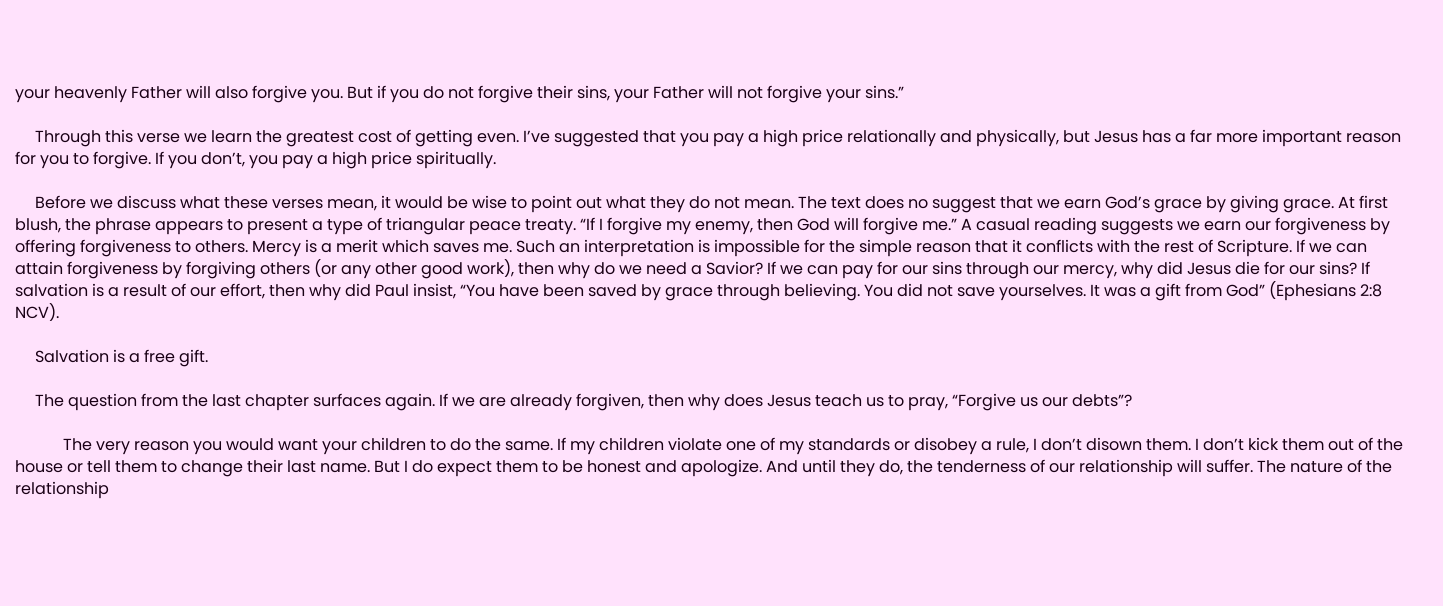your heavenly Father will also forgive you. But if you do not forgive their sins, your Father will not forgive your sins.”

     Through this verse we learn the greatest cost of getting even. I’ve suggested that you pay a high price relationally and physically, but Jesus has a far more important reason for you to forgive. If you don’t, you pay a high price spiritually.

     Before we discuss what these verses mean, it would be wise to point out what they do not mean. The text does no suggest that we earn God’s grace by giving grace. At first blush, the phrase appears to present a type of triangular peace treaty. “If I forgive my enemy, then God will forgive me.” A casual reading suggests we earn our forgiveness by offering forgiveness to others. Mercy is a merit which saves me. Such an interpretation is impossible for the simple reason that it conflicts with the rest of Scripture. If we can attain forgiveness by forgiving others (or any other good work), then why do we need a Savior? If we can pay for our sins through our mercy, why did Jesus die for our sins? If salvation is a result of our effort, then why did Paul insist, “You have been saved by grace through believing. You did not save yourselves. It was a gift from God” (Ephesians 2:8 NCV).

     Salvation is a free gift.

     The question from the last chapter surfaces again. If we are already forgiven, then why does Jesus teach us to pray, “Forgive us our debts”?

            The very reason you would want your children to do the same. If my children violate one of my standards or disobey a rule, I don’t disown them. I don’t kick them out of the house or tell them to change their last name. But I do expect them to be honest and apologize. And until they do, the tenderness of our relationship will suffer. The nature of the relationship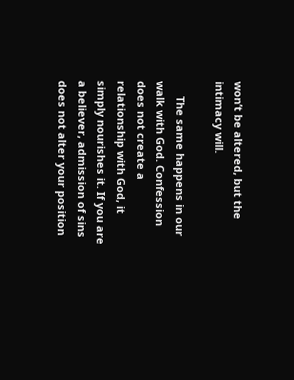won’t be altered, but the intimacy will.

     The same happens in our walk with God. Confession does not create a relationship with God, it simply nourishes it. If you are a believer, admission of sins does not alter your position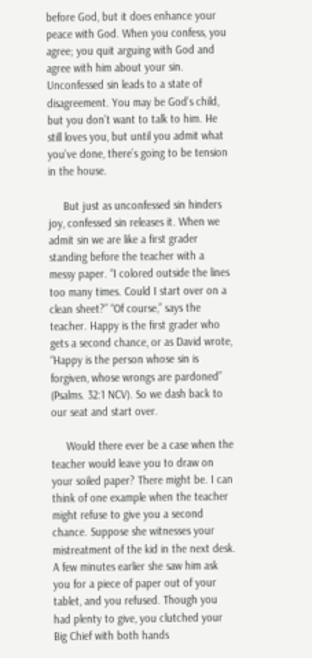before God, but it does enhance your peace with God. When you confess, you agree; you quit arguing with God and agree with him about your sin. Unconfessed sin leads to a state of disagreement. You may be God’s child, but you don’t want to talk to him. He still loves you, but until you admit what you’ve done, there’s going to be tension in the house.

     But just as unconfessed sin hinders joy, confessed sin releases it. When we admit sin we are like a first grader standing before the teacher with a messy paper. “I colored outside the lines too many times. Could I start over on a clean sheet?” “Of course,” says the teacher. Happy is the first grader who gets a second chance, or as David wrote, “Happy is the person whose sin is forgiven, whose wrongs are pardoned” (Psalms. 32:1 NCV). So we dash back to our seat and start over.

     Would there ever be a case when the teacher would leave you to draw on your soiled paper? There might be. I can think of one example when the teacher might refuse to give you a second chance. Suppose she witnesses your mistreatment of the kid in the next desk. A few minutes earlier she saw him ask you for a piece of paper out of your tablet, and you refused. Though you had plenty to give, you clutched your Big Chief with both hands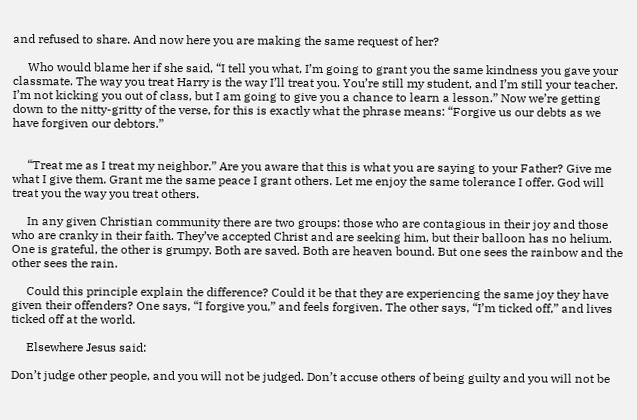and refused to share. And now here you are making the same request of her?

     Who would blame her if she said, “I tell you what, I’m going to grant you the same kindness you gave your classmate. The way you treat Harry is the way I’ll treat you. You’re still my student, and I’m still your teacher. I’m not kicking you out of class, but I am going to give you a chance to learn a lesson.” Now we’re getting down to the nitty-gritty of the verse, for this is exactly what the phrase means: “Forgive us our debts as we have forgiven our debtors.”


     “Treat me as I treat my neighbor.” Are you aware that this is what you are saying to your Father? Give me what I give them. Grant me the same peace I grant others. Let me enjoy the same tolerance I offer. God will treat you the way you treat others.

     In any given Christian community there are two groups: those who are contagious in their joy and those who are cranky in their faith. They’ve accepted Christ and are seeking him, but their balloon has no helium. One is grateful, the other is grumpy. Both are saved. Both are heaven bound. But one sees the rainbow and the other sees the rain.

     Could this principle explain the difference? Could it be that they are experiencing the same joy they have given their offenders? One says, “I forgive you,” and feels forgiven. The other says, “I’m ticked off,” and lives ticked off at the world.

     Elsewhere Jesus said:

Don’t judge other people, and you will not be judged. Don’t accuse others of being guilty and you will not be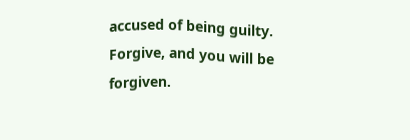accused of being guilty. Forgive, and you will be forgiven.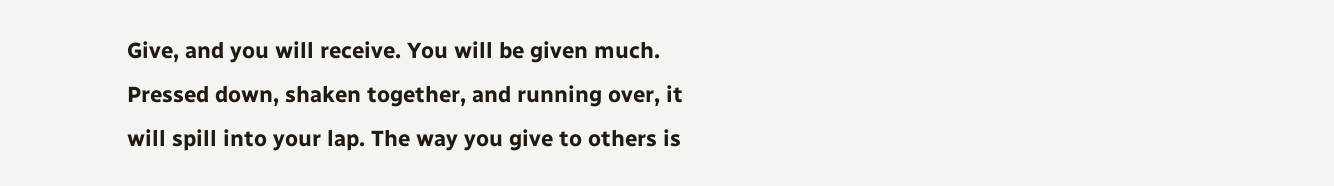Give, and you will receive. You will be given much. Pressed down, shaken together, and running over, it will spill into your lap. The way you give to others is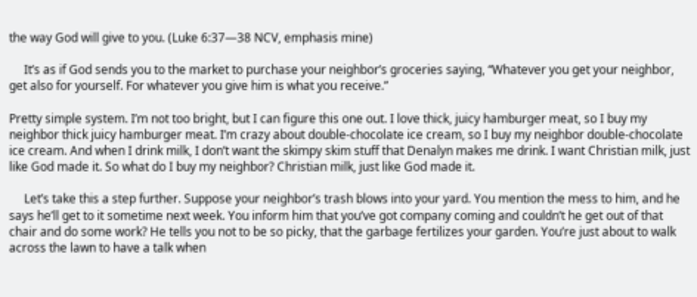the way God will give to you. (Luke 6:37—38 NCV, emphasis mine)

     It’s as if God sends you to the market to purchase your neighbor’s groceries saying, “Whatever you get your neighbor, get also for yourself. For whatever you give him is what you receive.”

Pretty simple system. I’m not too bright, but I can figure this one out. I love thick, juicy hamburger meat, so I buy my neighbor thick juicy hamburger meat. I’m crazy about double-chocolate ice cream, so I buy my neighbor double-chocolate ice cream. And when I drink milk, I don’t want the skimpy skim stuff that Denalyn makes me drink. I want Christian milk, just like God made it. So what do I buy my neighbor? Christian milk, just like God made it.

     Let’s take this a step further. Suppose your neighbor’s trash blows into your yard. You mention the mess to him, and he says he’ll get to it sometime next week. You inform him that you’ve got company coming and couldn’t he get out of that chair and do some work? He tells you not to be so picky, that the garbage fertilizes your garden. You’re just about to walk across the lawn to have a talk when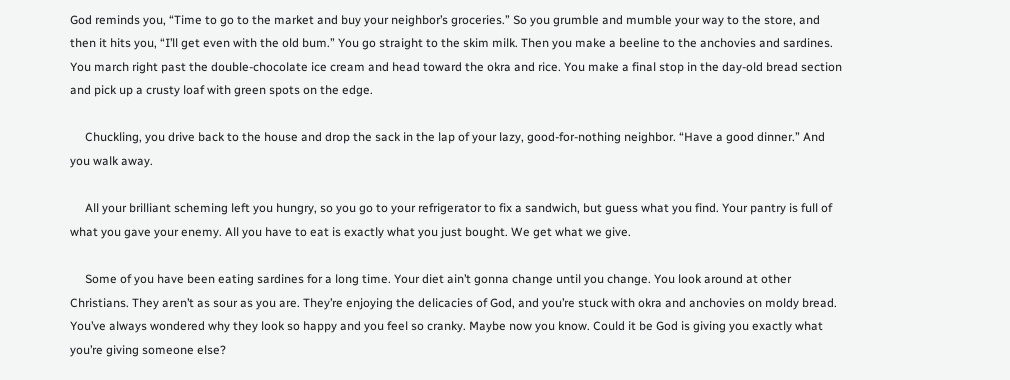God reminds you, “Time to go to the market and buy your neighbor’s groceries.” So you grumble and mumble your way to the store, and then it hits you, “I’ll get even with the old bum.” You go straight to the skim milk. Then you make a beeline to the anchovies and sardines. You march right past the double-chocolate ice cream and head toward the okra and rice. You make a final stop in the day-old bread section and pick up a crusty loaf with green spots on the edge.

     Chuckling, you drive back to the house and drop the sack in the lap of your lazy, good-for-nothing neighbor. “Have a good dinner.” And you walk away.

     All your brilliant scheming left you hungry, so you go to your refrigerator to fix a sandwich, but guess what you find. Your pantry is full of what you gave your enemy. All you have to eat is exactly what you just bought. We get what we give.

     Some of you have been eating sardines for a long time. Your diet ain’t gonna change until you change. You look around at other Christians. They aren’t as sour as you are. They’re enjoying the delicacies of God, and you’re stuck with okra and anchovies on moldy bread. You’ve always wondered why they look so happy and you feel so cranky. Maybe now you know. Could it be God is giving you exactly what you’re giving someone else?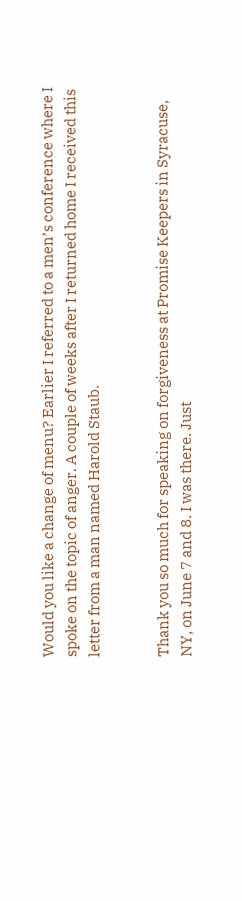Would you like a change of menu? Earlier I referred to a men’s conference where I spoke on the topic of anger. A couple of weeks after I returned home I received this letter from a man named Harold Staub.


Thank you so much for speaking on forgiveness at Promise Keepers in Syracuse, NY, on June 7 and 8. I was there. Just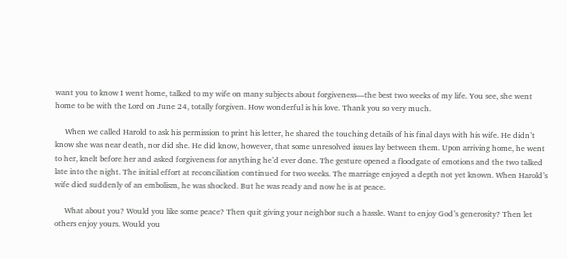want you to know I went home, talked to my wife on many subjects about forgiveness—the best two weeks of my life. You see, she went home to be with the Lord on June 24, totally forgiven. How wonderful is his love. Thank you so very much.

     When we called Harold to ask his permission to print his letter, he shared the touching details of his final days with his wife. He didn’t know she was near death, nor did she. He did know, however, that some unresolved issues lay between them. Upon arriving home, he went to her, knelt before her and asked forgiveness for anything he’d ever done. The gesture opened a floodgate of emotions and the two talked late into the night. The initial effort at reconciliation continued for two weeks. The marriage enjoyed a depth not yet known. When Harold’s wife died suddenly of an embolism, he was shocked. But he was ready and now he is at peace.

     What about you? Would you like some peace? Then quit giving your neighbor such a hassle. Want to enjoy God’s generosity? Then let others enjoy yours. Would you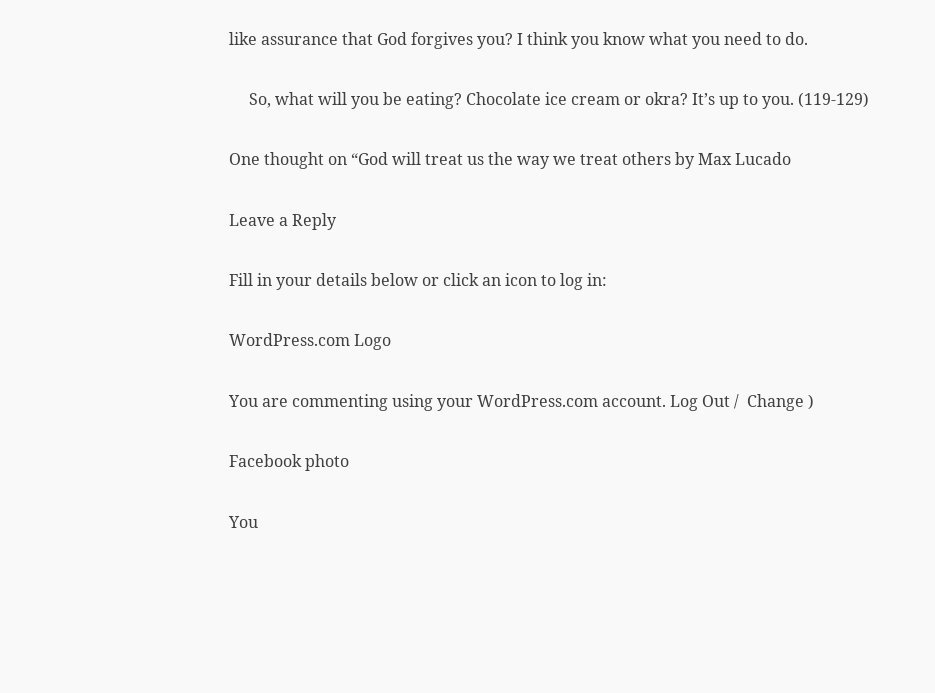like assurance that God forgives you? I think you know what you need to do.

     So, what will you be eating? Chocolate ice cream or okra? It’s up to you. (119-129)

One thought on “God will treat us the way we treat others by Max Lucado

Leave a Reply

Fill in your details below or click an icon to log in:

WordPress.com Logo

You are commenting using your WordPress.com account. Log Out /  Change )

Facebook photo

You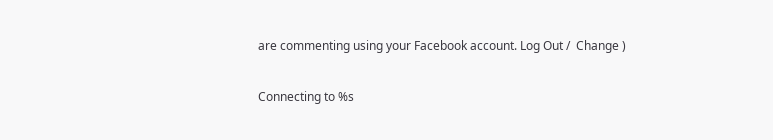are commenting using your Facebook account. Log Out /  Change )

Connecting to %s